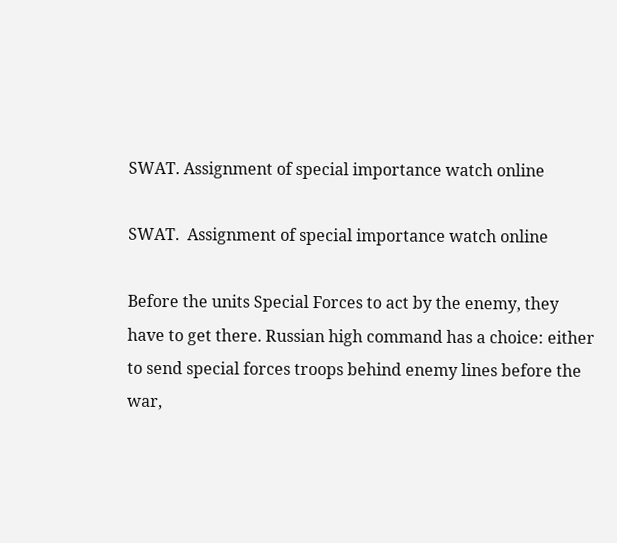SWAT. Assignment of special importance watch online

SWAT.  Assignment of special importance watch online

Before the units Special Forces to act by the enemy, they have to get there. Russian high command has a choice: either to send special forces troops behind enemy lines before the war,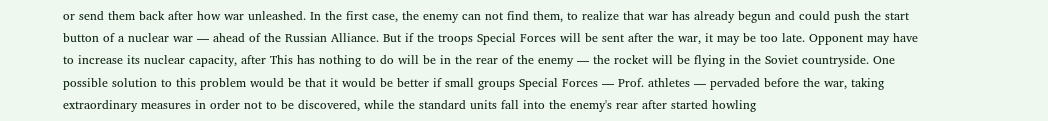or send them back after how war unleashed. In the first case, the enemy can not find them, to realize that war has already begun and could push the start button of a nuclear war — ahead of the Russian Alliance. But if the troops Special Forces will be sent after the war, it may be too late. Opponent may have to increase its nuclear capacity, after This has nothing to do will be in the rear of the enemy — the rocket will be flying in the Soviet countryside. One possible solution to this problem would be that it would be better if small groups Special Forces — Prof. athletes — pervaded before the war, taking extraordinary measures in order not to be discovered, while the standard units fall into the enemy's rear after started howling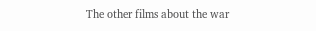The other films about the war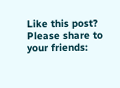Like this post? Please share to your friends: